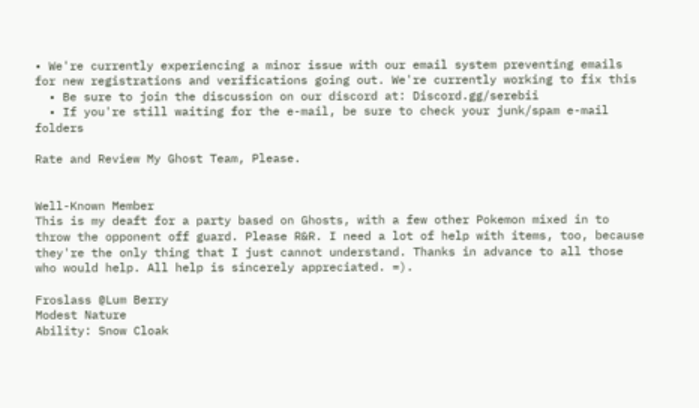• We're currently experiencing a minor issue with our email system preventing emails for new registrations and verifications going out. We're currently working to fix this
  • Be sure to join the discussion on our discord at: Discord.gg/serebii
  • If you're still waiting for the e-mail, be sure to check your junk/spam e-mail folders

Rate and Review My Ghost Team, Please.


Well-Known Member
This is my deaft for a party based on Ghosts, with a few other Pokemon mixed in to throw the opponent off guard. Please R&R. I need a lot of help with items, too, because they're the only thing that I just cannot understand. Thanks in advance to all those who would help. All help is sincerely appreciated. =).

Froslass @Lum Berry
Modest Nature
Ability: Snow Cloak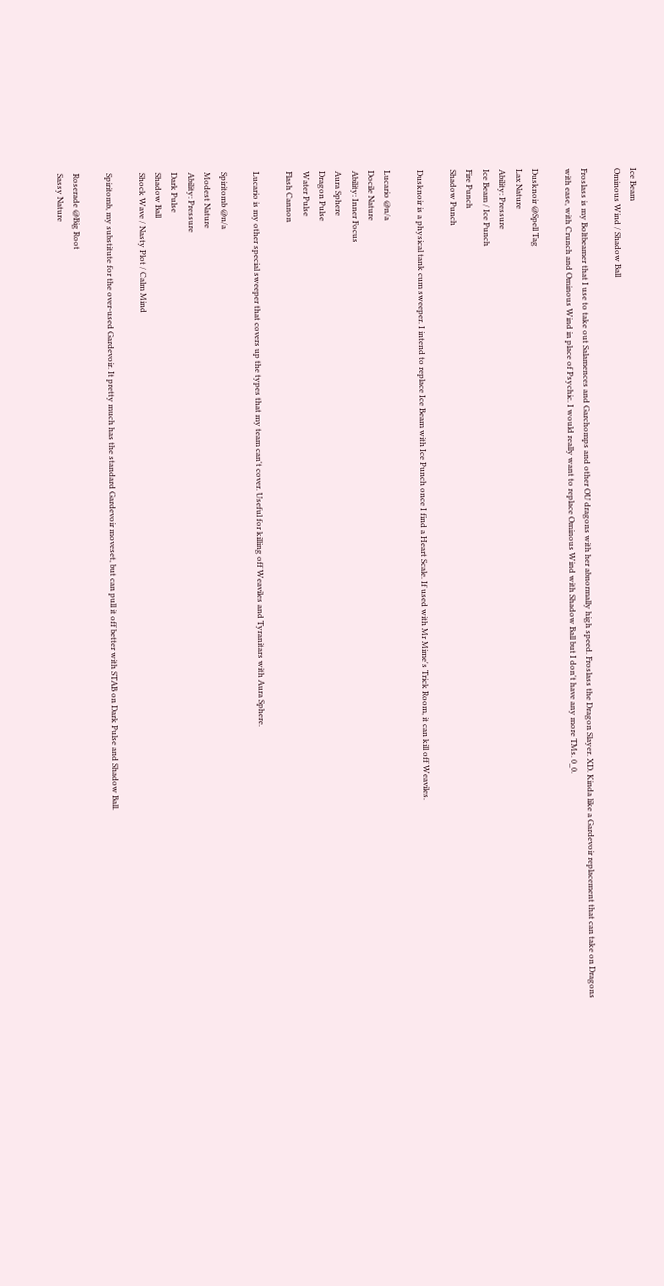Ice Beam
Ominous Wind / Shadow Ball

Froslass is my Boltbeamer that I use to take out Salamences and Garchomps and other OU dragons with her abnormally high speed. Froslass the Dragon Slayer. XD. Kinda like a Gardevoir replacement that can take on Dragons with ease, with Crunch and Ominous Wind in place of Psychic. I would really want to replace Ominous Wind with Shadow Ball but I don't have any more TMs. 0_0.

Dusknoir @Spell Tag
Lax Nature
Ability: Pressure
Ice Beam / Ice Punch
Fire Punch
Shadow Punch

Dusknoir is a physical tank cum sweeper. I intend to replace Ice Beam with Ice Punch once I find a Heart Scale. If used with Mr Mime's Trick Room, it can kill off Weaviles.

Lucario @n/a
Docile Nature
Ability: Inner Focus
Aura Sphere
Dragon Pulse
Water Pulse
Flash Cannon

Lucario is my other special sweeper that covers up the types that my team can't cover. Useful for killing off Weaviles and Tyranitars with Aura Sphere.

Spiritomb @n/a
Modest Nature
Ability: Pressure
Dark Pulse
Shadow Ball
Shock Wave / Nasty Plot / Calm Mind

Spiritomb, my substitute for the over-used Gardevoir. It pretty much has the standard Gardevoir moveset, but can pull it off better with STAB on Dark Pulse and Shadow Ball.

Roserade @Big Root
Sassy Nature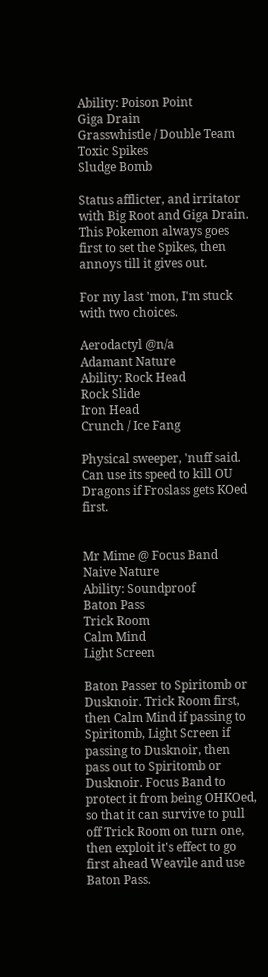Ability: Poison Point
Giga Drain
Grasswhistle / Double Team
Toxic Spikes
Sludge Bomb

Status afflicter, and irritator with Big Root and Giga Drain. This Pokemon always goes first to set the Spikes, then annoys till it gives out.

For my last 'mon, I'm stuck with two choices.

Aerodactyl @n/a
Adamant Nature
Ability: Rock Head
Rock Slide
Iron Head
Crunch / Ice Fang

Physical sweeper, 'nuff said. Can use its speed to kill OU Dragons if Froslass gets KOed first.


Mr Mime @ Focus Band
Naive Nature
Ability: Soundproof
Baton Pass
Trick Room
Calm Mind
Light Screen

Baton Passer to Spiritomb or Dusknoir. Trick Room first, then Calm Mind if passing to Spiritomb, Light Screen if passing to Dusknoir, then pass out to Spiritomb or Dusknoir. Focus Band to protect it from being OHKOed, so that it can survive to pull off Trick Room on turn one, then exploit it's effect to go first ahead Weavile and use Baton Pass.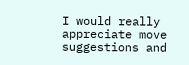I would really appreciate move suggestions and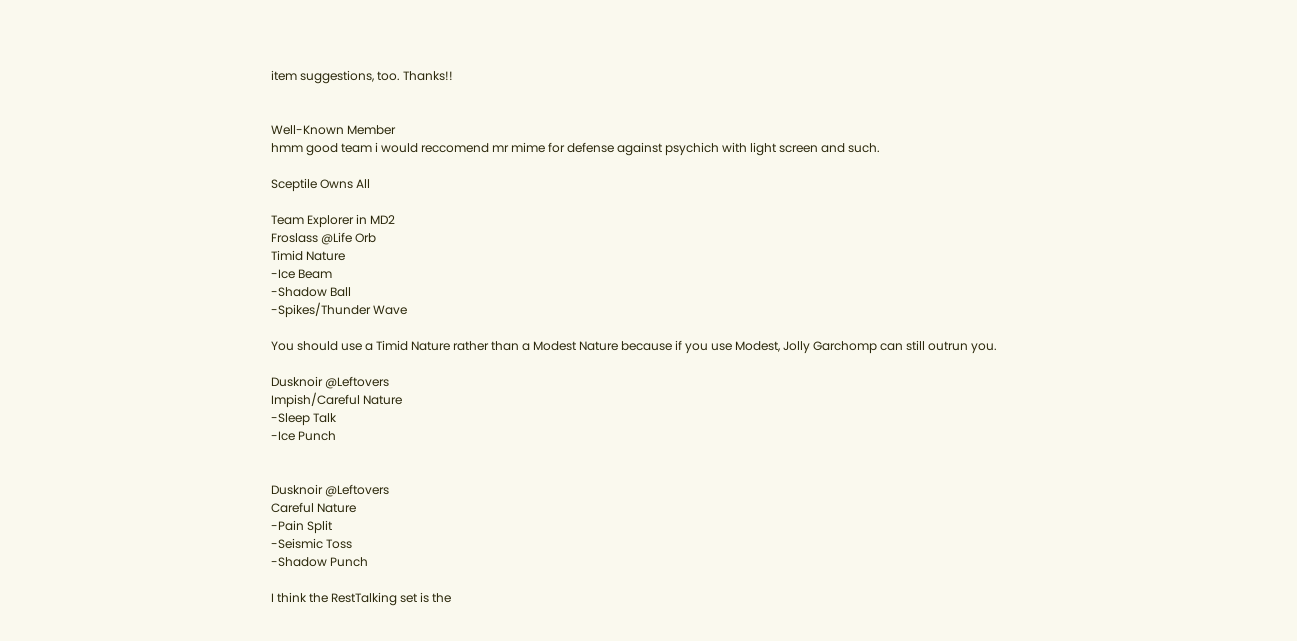item suggestions, too. Thanks!!


Well-Known Member
hmm good team i would reccomend mr mime for defense against psychich with light screen and such.

Sceptile Owns All

Team Explorer in MD2
Froslass @Life Orb
Timid Nature
-Ice Beam
-Shadow Ball
-Spikes/Thunder Wave

You should use a Timid Nature rather than a Modest Nature because if you use Modest, Jolly Garchomp can still outrun you.

Dusknoir @Leftovers
Impish/Careful Nature
-Sleep Talk
-Ice Punch


Dusknoir @Leftovers
Careful Nature
-Pain Split
-Seismic Toss
-Shadow Punch

I think the RestTalking set is the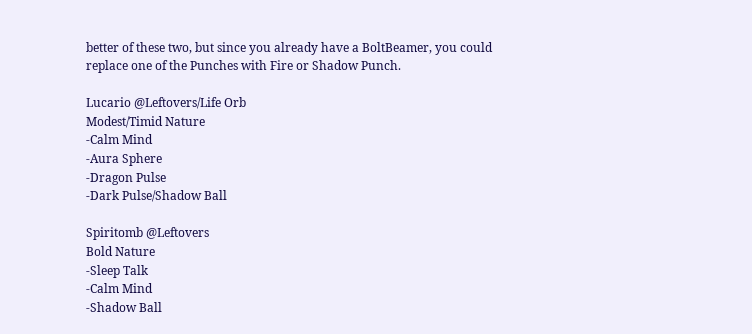better of these two, but since you already have a BoltBeamer, you could replace one of the Punches with Fire or Shadow Punch.

Lucario @Leftovers/Life Orb
Modest/Timid Nature
-Calm Mind
-Aura Sphere
-Dragon Pulse
-Dark Pulse/Shadow Ball

Spiritomb @Leftovers
Bold Nature
-Sleep Talk
-Calm Mind
-Shadow Ball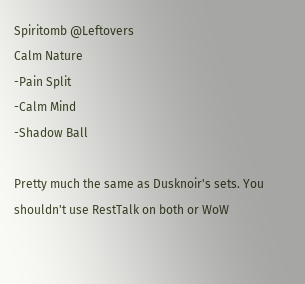Spiritomb @Leftovers
Calm Nature
-Pain Split
-Calm Mind
-Shadow Ball

Pretty much the same as Dusknoir's sets. You shouldn't use RestTalk on both or WoW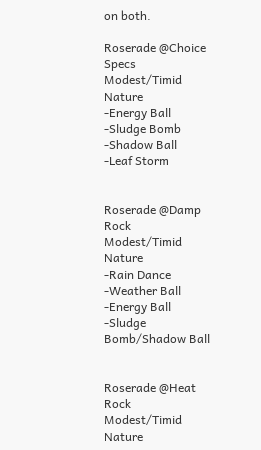on both.

Roserade @Choice Specs
Modest/Timid Nature
-Energy Ball
-Sludge Bomb
-Shadow Ball
-Leaf Storm


Roserade @Damp Rock
Modest/Timid Nature
-Rain Dance
-Weather Ball
-Energy Ball
-Sludge Bomb/Shadow Ball


Roserade @Heat Rock
Modest/Timid Nature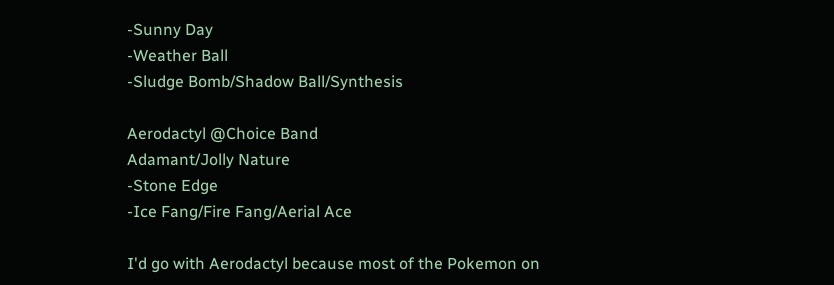-Sunny Day
-Weather Ball
-Sludge Bomb/Shadow Ball/Synthesis

Aerodactyl @Choice Band
Adamant/Jolly Nature
-Stone Edge
-Ice Fang/Fire Fang/Aerial Ace

I'd go with Aerodactyl because most of the Pokemon on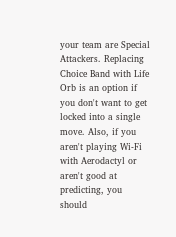your team are Special Attackers. Replacing Choice Band with Life Orb is an option if you don't want to get locked into a single move. Also, if you aren't playing Wi-Fi with Aerodactyl or aren't good at predicting, you should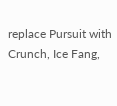replace Pursuit with Crunch, Ice Fang,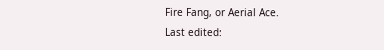Fire Fang, or Aerial Ace.
Last edited: